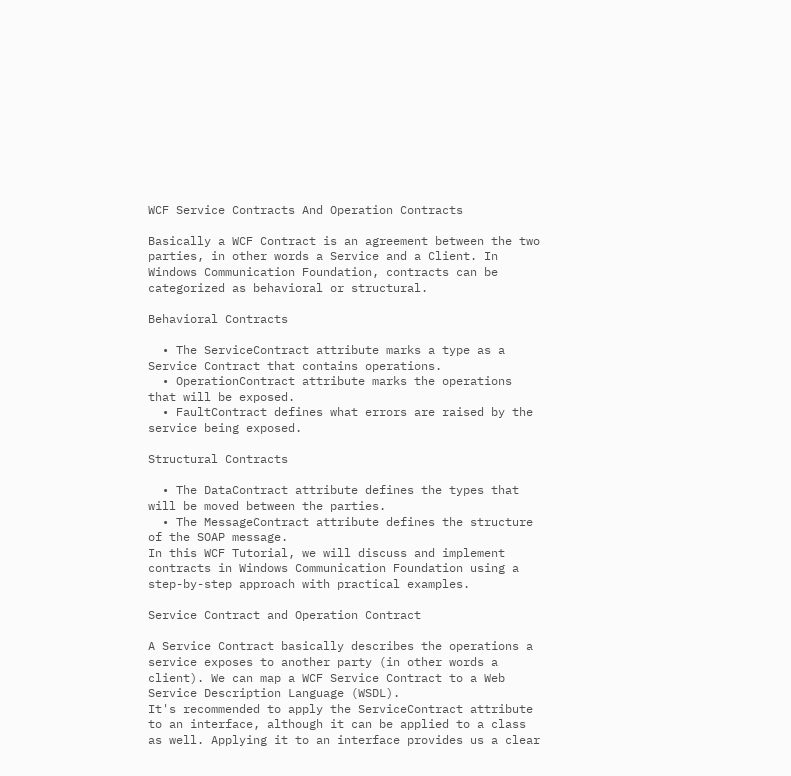WCF Service Contracts And Operation Contracts

Basically a WCF Contract is an agreement between the two parties, in other words a Service and a Client. In Windows Communication Foundation, contracts can be categorized as behavioral or structural.

Behavioral Contracts

  • The ServiceContract attribute marks a type as a Service Contract that contains operations.
  • OperationContract attribute marks the operations that will be exposed.
  • FaultContract defines what errors are raised by the service being exposed.

Structural Contracts

  • The DataContract attribute defines the types that will be moved between the parties.
  • The MessageContract attribute defines the structure of the SOAP message.
In this WCF Tutorial, we will discuss and implement contracts in Windows Communication Foundation using a step-by-step approach with practical examples.

Service Contract and Operation Contract

A Service Contract basically describes the operations a service exposes to another party (in other words a client). We can map a WCF Service Contract to a Web Service Description Language (WSDL).
It's recommended to apply the ServiceContract attribute to an interface, although it can be applied to a class as well. Applying it to an interface provides us a clear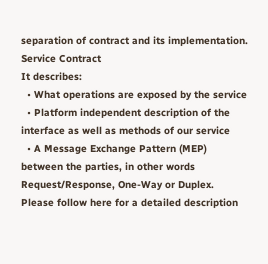separation of contract and its implementation.
Service Contract
It describes:
  • What operations are exposed by the service
  • Platform independent description of the interface as well as methods of our service
  • A Message Exchange Pattern (MEP) between the parties, in other words Request/Response, One-Way or Duplex. Please follow here for a detailed description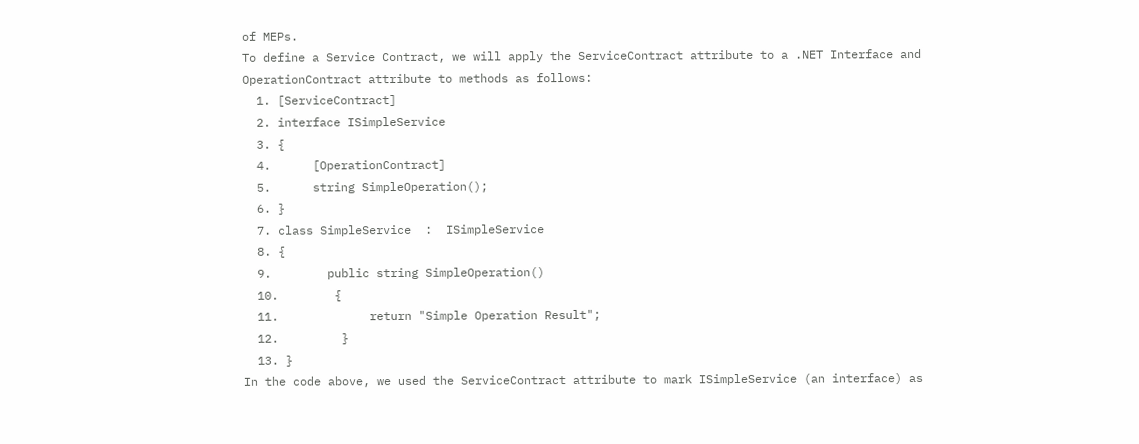of MEPs.
To define a Service Contract, we will apply the ServiceContract attribute to a .NET Interface and OperationContract attribute to methods as follows:
  1. [ServiceContract]
  2. interface ISimpleService
  3. {
  4.      [OperationContract]
  5.      string SimpleOperation();
  6. }
  7. class SimpleService  :  ISimpleService
  8. {
  9.        public string SimpleOperation()
  10.        {
  11.             return "Simple Operation Result";
  12.         }
  13. }
In the code above, we used the ServiceContract attribute to mark ISimpleService (an interface) as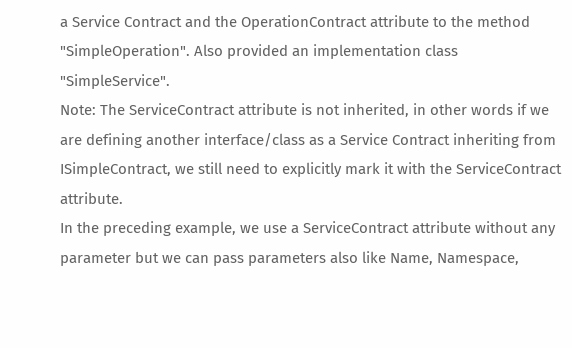a Service Contract and the OperationContract attribute to the method "SimpleOperation". Also provided an implementation class "SimpleService".
Note: The ServiceContract attribute is not inherited, in other words if we are defining another interface/class as a Service Contract inheriting from ISimpleContract, we still need to explicitly mark it with the ServiceContract attribute.
In the preceding example, we use a ServiceContract attribute without any parameter but we can pass parameters also like Name, Namespace,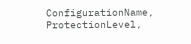ConfigurationName, ProtectionLevel,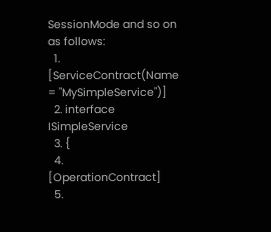SessionMode and so on as follows:
  1. [ServiceContract(Name = "MySimpleService")]
  2. interface ISimpleService
  3. {
  4.     [OperationContract]
  5.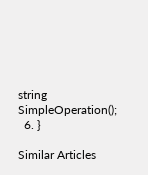string SimpleOperation();
  6. }

Similar Articles